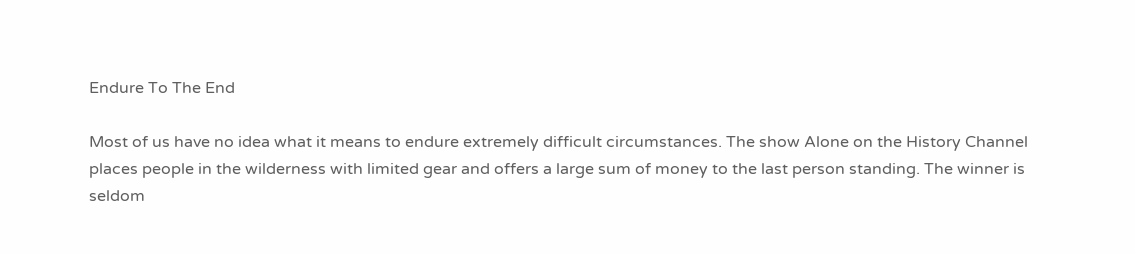Endure To The End

Most of us have no idea what it means to endure extremely difficult circumstances. The show Alone on the History Channel places people in the wilderness with limited gear and offers a large sum of money to the last person standing. The winner is seldom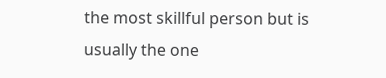the most skillful person but is usually the one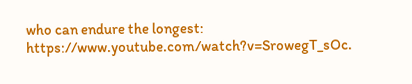who can endure the longest: https://www.youtube.com/watch?v=SrowegT_sOc.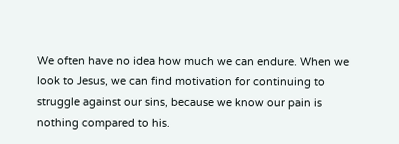We often have no idea how much we can endure. When we look to Jesus, we can find motivation for continuing to struggle against our sins, because we know our pain is nothing compared to his.